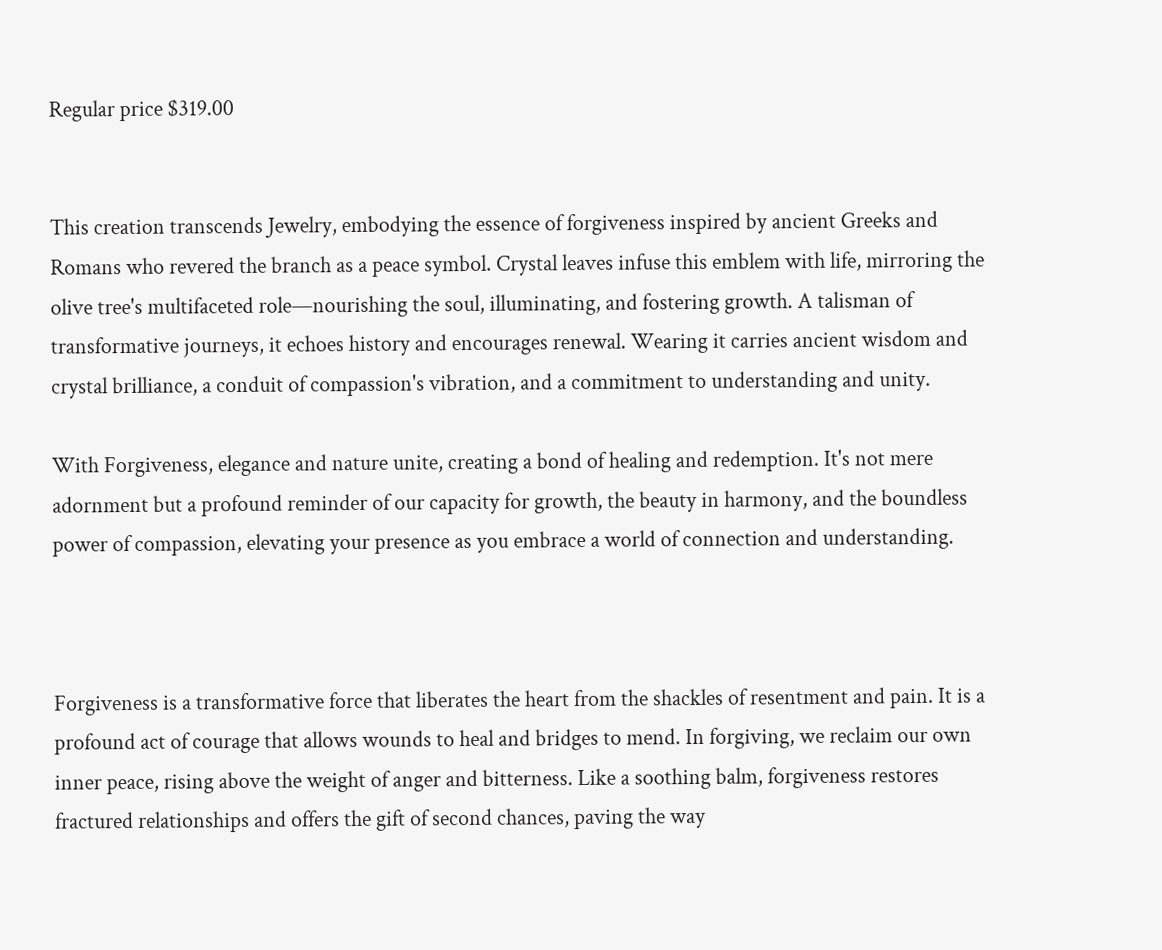Regular price $319.00


This creation transcends Jewelry, embodying the essence of forgiveness inspired by ancient Greeks and Romans who revered the branch as a peace symbol. Crystal leaves infuse this emblem with life, mirroring the olive tree's multifaceted role—nourishing the soul, illuminating, and fostering growth. A talisman of transformative journeys, it echoes history and encourages renewal. Wearing it carries ancient wisdom and crystal brilliance, a conduit of compassion's vibration, and a commitment to understanding and unity.

With Forgiveness, elegance and nature unite, creating a bond of healing and redemption. It's not mere adornment but a profound reminder of our capacity for growth, the beauty in harmony, and the boundless power of compassion, elevating your presence as you embrace a world of connection and understanding.



Forgiveness is a transformative force that liberates the heart from the shackles of resentment and pain. It is a profound act of courage that allows wounds to heal and bridges to mend. In forgiving, we reclaim our own inner peace, rising above the weight of anger and bitterness. Like a soothing balm, forgiveness restores fractured relationships and offers the gift of second chances, paving the way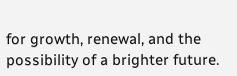for growth, renewal, and the possibility of a brighter future.